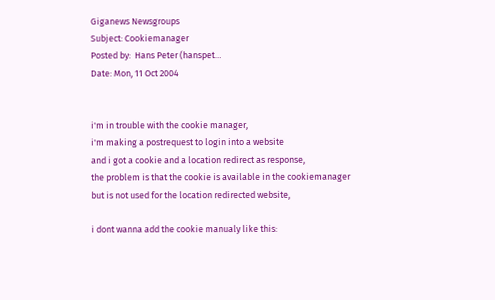Giganews Newsgroups
Subject: Cookiemanager
Posted by:  Hans Peter (hanspet…
Date: Mon, 11 Oct 2004


i'm in trouble with the cookie manager,
i'm making a postrequest to login into a website
and i got a cookie and a location redirect as response,
the problem is that the cookie is available in the cookiemanager
but is not used for the location redirected website,

i dont wanna add the cookie manualy like this: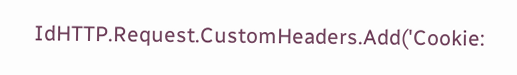IdHTTP.Request.CustomHeaders.Add('Cookie: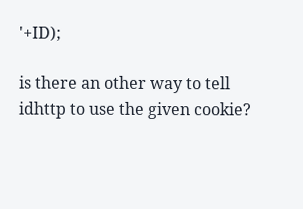'+ID);

is there an other way to tell idhttp to use the given cookie?